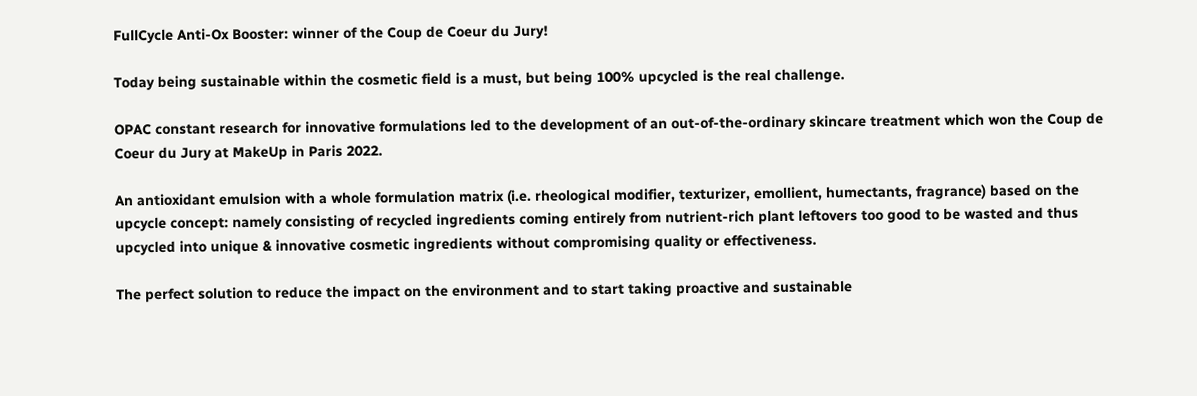FullCycle Anti-Ox Booster: winner of the Coup de Coeur du Jury!

Today being sustainable within the cosmetic field is a must, but being 100% upcycled is the real challenge.

OPAC constant research for innovative formulations led to the development of an out-of-the-ordinary skincare treatment which won the Coup de Coeur du Jury at MakeUp in Paris 2022.

An antioxidant emulsion with a whole formulation matrix (i.e. rheological modifier, texturizer, emollient, humectants, fragrance) based on the upcycle concept: namely consisting of recycled ingredients coming entirely from nutrient-rich plant leftovers too good to be wasted and thus upcycled into unique & innovative cosmetic ingredients without compromising quality or effectiveness.

The perfect solution to reduce the impact on the environment and to start taking proactive and sustainable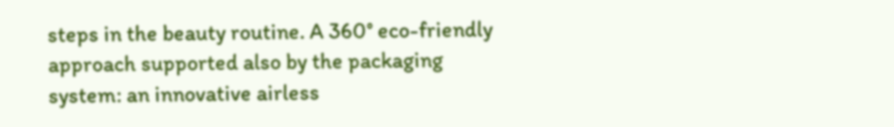steps in the beauty routine. A 360° eco-friendly approach supported also by the packaging system: an innovative airless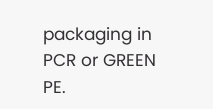packaging in PCR or GREEN PE.